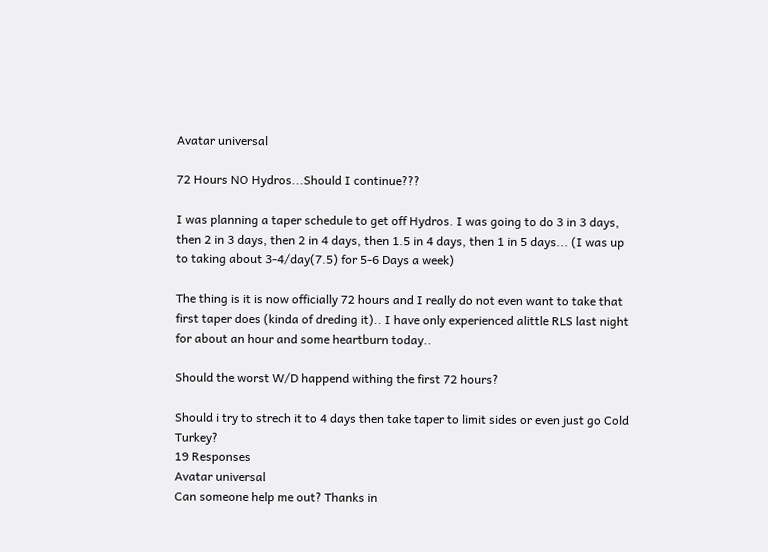Avatar universal

72 Hours NO Hydros...Should I continue???

I was planning a taper schedule to get off Hydros. I was going to do 3 in 3 days, then 2 in 3 days, then 2 in 4 days, then 1.5 in 4 days, then 1 in 5 days... (I was up to taking about 3-4/day(7.5) for 5-6 Days a week)

The thing is it is now officially 72 hours and I really do not even want to take that first taper does (kinda of dreding it).. I have only experienced alittle RLS last night for about an hour and some heartburn today..

Should the worst W/D happend withing the first 72 hours?

Should i try to strech it to 4 days then take taper to limit sides or even just go Cold Turkey?
19 Responses
Avatar universal
Can someone help me out? Thanks in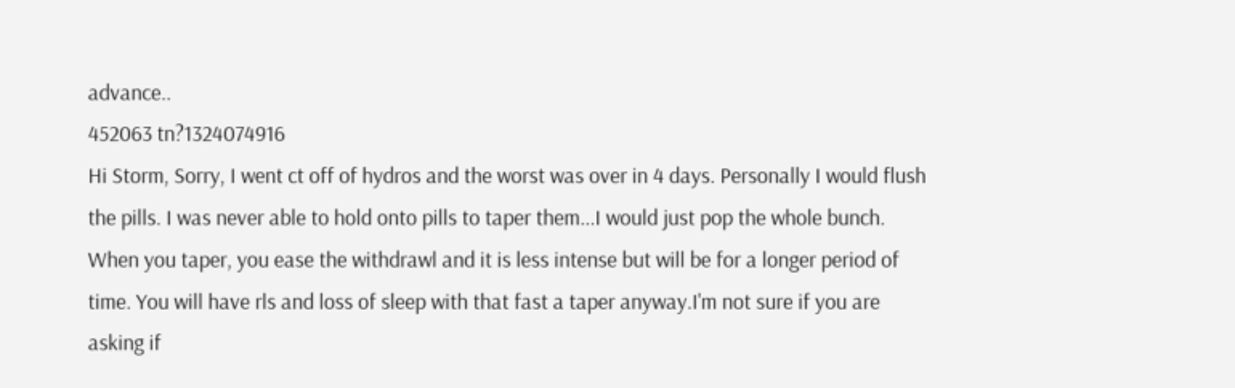advance..
452063 tn?1324074916
Hi Storm, Sorry, I went ct off of hydros and the worst was over in 4 days. Personally I would flush the pills. I was never able to hold onto pills to taper them...I would just pop the whole bunch. When you taper, you ease the withdrawl and it is less intense but will be for a longer period of time. You will have rls and loss of sleep with that fast a taper anyway.I'm not sure if you are asking if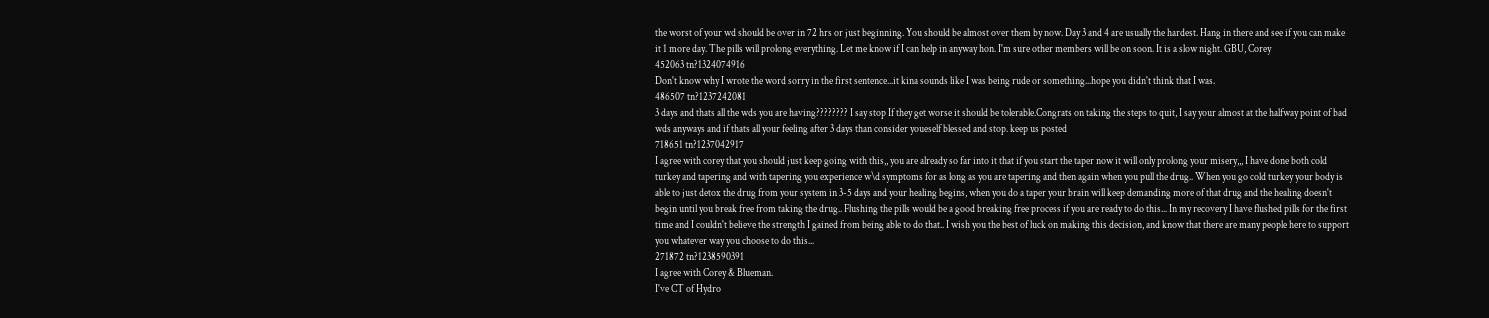the worst of your wd should be over in 72 hrs or just beginning. You should be almost over them by now. Day 3 and 4 are usually the hardest. Hang in there and see if you can make it 1 more day. The pills will prolong everything. Let me know if I can help in anyway hon. I'm sure other members will be on soon. It is a slow night. GBU, Corey
452063 tn?1324074916
Don't know why I wrote the word sorry in the first sentence...it kina sounds like I was being rude or something...hope you didn't think that I was.
486507 tn?1237242081
3 days and thats all the wds you are having???????? I say stop If they get worse it should be tolerable.Congrats on taking the steps to quit, I say your almost at the halfway point of bad wds anyways and if thats all your feeling after 3 days than consider youeself blessed and stop. keep us posted
718651 tn?1237042917
I agree with corey that you should just keep going with this,, you are already so far into it that if you start the taper now it will only prolong your misery,,, I have done both cold turkey and tapering and with tapering you experience w\d symptoms for as long as you are tapering and then again when you pull the drug.. When you go cold turkey your body is able to just detox the drug from your system in 3-5 days and your healing begins, when you do a taper your brain will keep demanding more of that drug and the healing doesn't begin until you break free from taking the drug.. Flushing the pills would be a good breaking free process if you are ready to do this... In my recovery I have flushed pills for the first time and I couldn't believe the strength I gained from being able to do that.. I wish you the best of luck on making this decision, and know that there are many people here to support you whatever way you choose to do this...
271872 tn?1238590391
I agree with Corey & Blueman.
I've CT of Hydro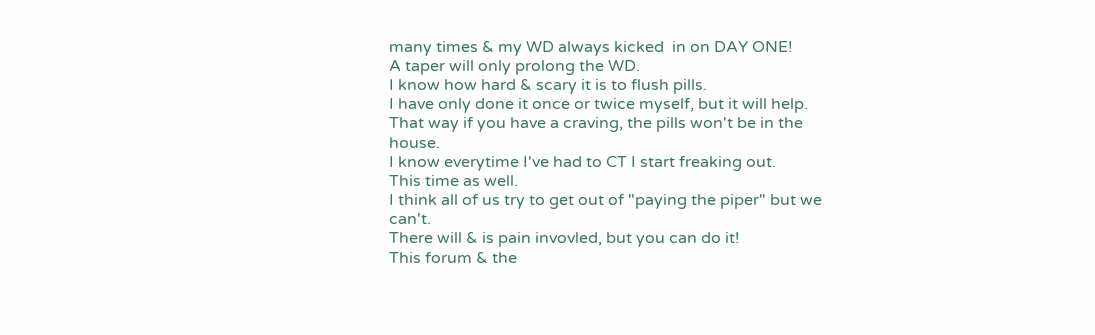many times & my WD always kicked  in on DAY ONE!
A taper will only prolong the WD.
I know how hard & scary it is to flush pills.
I have only done it once or twice myself, but it will help.
That way if you have a craving, the pills won't be in the house.
I know everytime I've had to CT I start freaking out.
This time as well.
I think all of us try to get out of "paying the piper" but we can't.
There will & is pain invovled, but you can do it!
This forum & the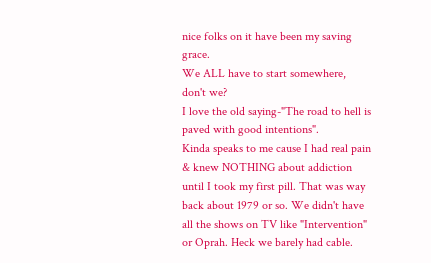nice folks on it have been my saving grace.
We ALL have to start somewhere, don't we?
I love the old saying-"The road to hell is paved with good intentions".
Kinda speaks to me cause I had real pain & knew NOTHING about addiction until I took my first pill. That was way back about 1979 or so. We didn't have all the shows on TV like "Intervention" or Oprah. Heck we barely had cable.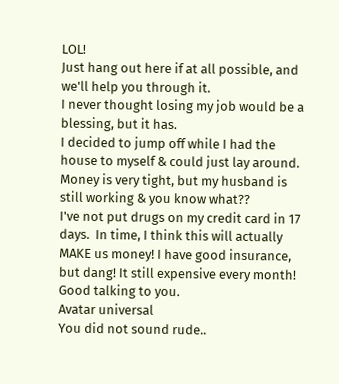LOL!
Just hang out here if at all possible, and we'll help you through it.
I never thought losing my job would be a blessing, but it has.
I decided to jump off while I had the house to myself & could just lay around.
Money is very tight, but my husband is still working & you know what??
I've not put drugs on my credit card in 17 days.  In time, I think this will actually MAKE us money! I have good insurance, but dang! It still expensive every month!
Good talking to you.
Avatar universal
You did not sound rude..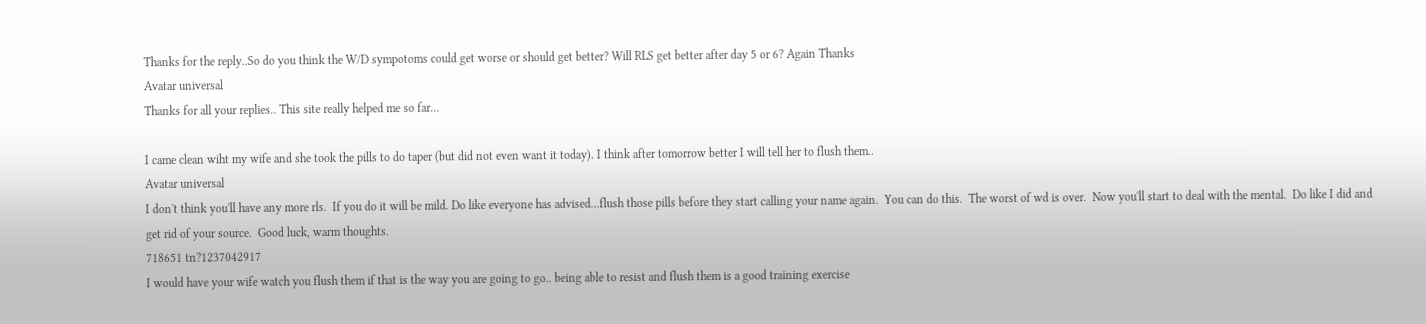Thanks for the reply..So do you think the W/D sympotoms could get worse or should get better? Will RLS get better after day 5 or 6? Again Thanks
Avatar universal
Thanks for all your replies.. This site really helped me so far...

I came clean wiht my wife and she took the pills to do taper (but did not even want it today). I think after tomorrow better I will tell her to flush them..
Avatar universal
I don't think you'll have any more rls.  If you do it will be mild. Do like everyone has advised...flush those pills before they start calling your name again.  You can do this.  The worst of wd is over.  Now you'll start to deal with the mental.  Do like I did and get rid of your source.  Good luck, warm thoughts.
718651 tn?1237042917
I would have your wife watch you flush them if that is the way you are going to go.. being able to resist and flush them is a good training exercise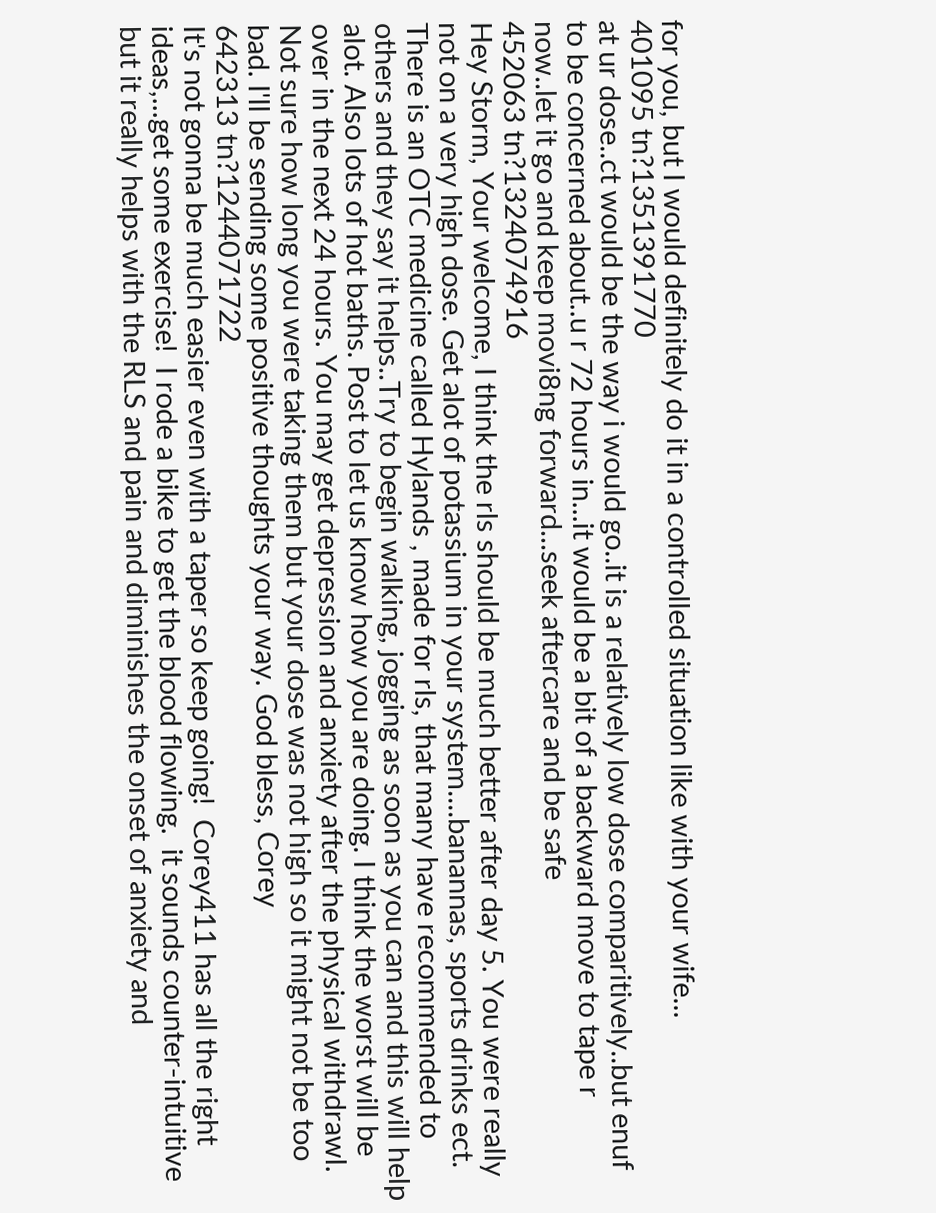for you, but I would definitely do it in a controlled situation like with your wife...
401095 tn?1351391770
at ur dose..ct would be the way i would go..it is a relatively low dose comparitively..but enuf to be concerned about..u r 72 hours in...it would be a bit of a backward move to tape r now..let it go and keep movi8ng forward...seek aftercare and be safe
452063 tn?1324074916
Hey Storm, Your welcome, I think the rls should be much better after day 5. You were really not on a very high dose. Get alot of potassium in your system....banannas, sports drinks ect. There is an OTC medicine called Hylands , made for rls, that many have recommended to others and they say it helps..Try to begin walking, jogging as soon as you can and this will help alot. Also lots of hot baths. Post to let us know how you are doing. I think the worst will be over in the next 24 hours. You may get depression and anxiety after the physical withdrawl. Not sure how long you were taking them but your dose was not high so it might not be too bad. I'll be sending some positive thoughts your way. God bless, Corey
642313 tn?1244071722
It's not gonna be much easier even with a taper so keep going!  Corey411 has all the right ideas,...get some exercise!  I rode a bike to get the blood flowing.  it sounds counter-intuitive but it really helps with the RLS and pain and diminishes the onset of anxiety and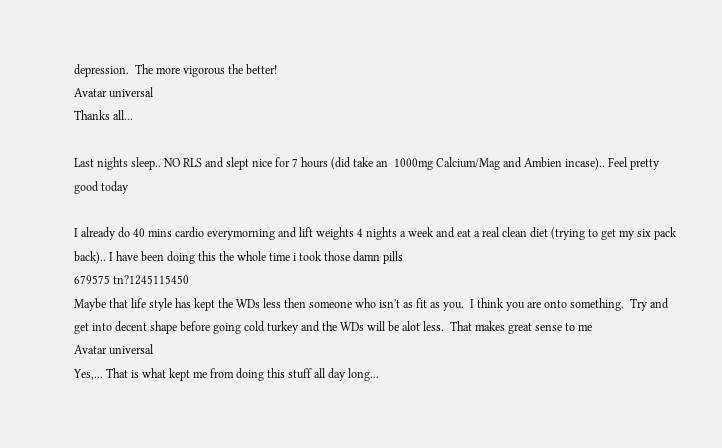depression.  The more vigorous the better!
Avatar universal
Thanks all...

Last nights sleep.. NO RLS and slept nice for 7 hours (did take an  1000mg Calcium/Mag and Ambien incase).. Feel pretty good today

I already do 40 mins cardio everymorning and lift weights 4 nights a week and eat a real clean diet (trying to get my six pack back).. I have been doing this the whole time i took those damn pills
679575 tn?1245115450
Maybe that life style has kept the WDs less then someone who isn't as fit as you.  I think you are onto something.  Try and get into decent shape before going cold turkey and the WDs will be alot less.  That makes great sense to me
Avatar universal
Yes,... That is what kept me from doing this stuff all day long...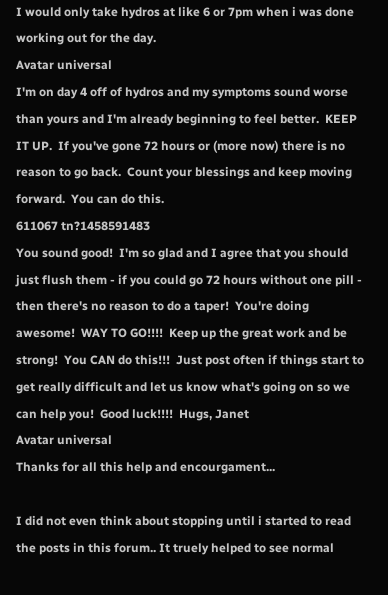I would only take hydros at like 6 or 7pm when i was done working out for the day.
Avatar universal
I'm on day 4 off of hydros and my symptoms sound worse than yours and I'm already beginning to feel better.  KEEP IT UP.  If you've gone 72 hours or (more now) there is no reason to go back.  Count your blessings and keep moving forward.  You can do this.
611067 tn?1458591483
You sound good!  I'm so glad and I agree that you should just flush them - if you could go 72 hours without one pill - then there's no reason to do a taper!  You're doing awesome!  WAY TO GO!!!!  Keep up the great work and be strong!  You CAN do this!!!  Just post often if things start to get really difficult and let us know what's going on so we can help you!  Good luck!!!!  Hugs, Janet
Avatar universal
Thanks for all this help and encourgament...

I did not even think about stopping until i started to read the posts in this forum.. It truely helped to see normal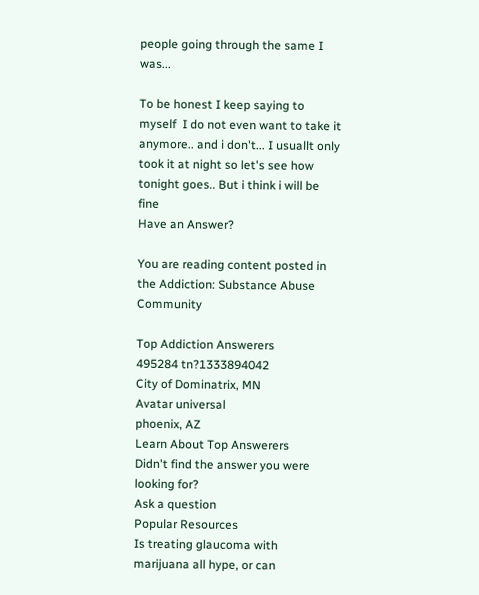people going through the same I was...

To be honest I keep saying to myself  I do not even want to take it anymore.. and i don't... I usuallt only took it at night so let's see how tonight goes.. But i think i will be fine
Have an Answer?

You are reading content posted in the Addiction: Substance Abuse Community

Top Addiction Answerers
495284 tn?1333894042
City of Dominatrix, MN
Avatar universal
phoenix, AZ
Learn About Top Answerers
Didn't find the answer you were looking for?
Ask a question
Popular Resources
Is treating glaucoma with marijuana all hype, or can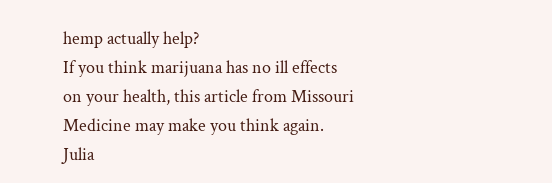hemp actually help?
If you think marijuana has no ill effects on your health, this article from Missouri Medicine may make you think again.
Julia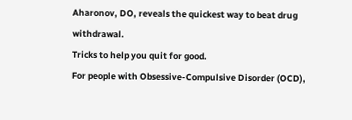Aharonov, DO, reveals the quickest way to beat drug withdrawal.
Tricks to help you quit for good.
For people with Obsessive-Compulsive Disorder (OCD),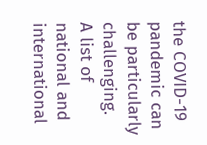the COVID-19 pandemic can be particularly challenging.
A list of national and international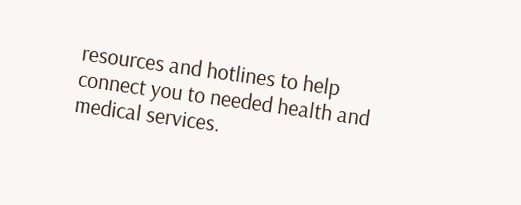resources and hotlines to help connect you to needed health and medical services.